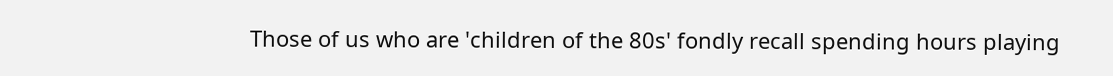Those of us who are 'children of the 80s' fondly recall spending hours playing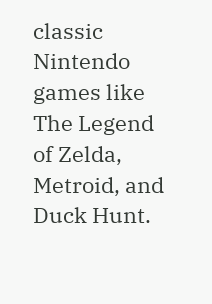classic Nintendo games like The Legend of Zelda, Metroid, and Duck Hunt.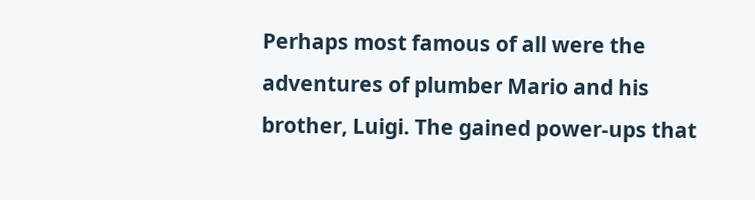Perhaps most famous of all were the adventures of plumber Mario and his brother, Luigi. The gained power-ups that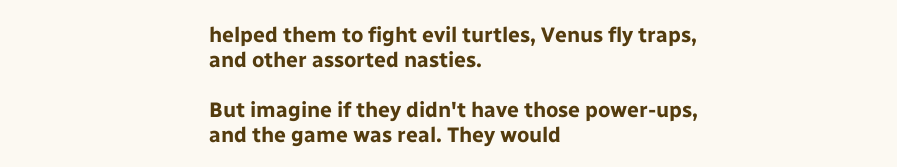helped them to fight evil turtles, Venus fly traps, and other assorted nasties.

But imagine if they didn't have those power-ups, and the game was real. They would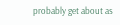probably get about as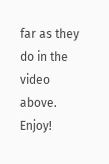far as they do in the video above. Enjoy!